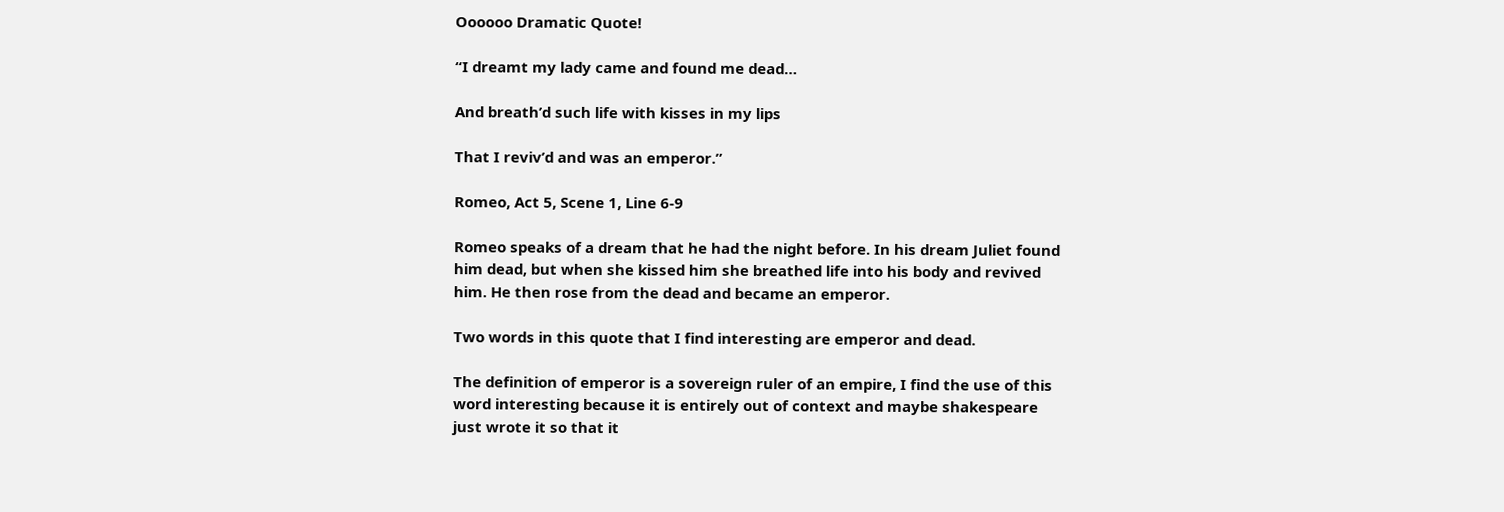Oooooo Dramatic Quote!

“I dreamt my lady came and found me dead…

And breath’d such life with kisses in my lips

That I reviv’d and was an emperor.”

Romeo, Act 5, Scene 1, Line 6-9

Romeo speaks of a dream that he had the night before. In his dream Juliet found him dead, but when she kissed him she breathed life into his body and revived him. He then rose from the dead and became an emperor.

Two words in this quote that I find interesting are emperor and dead.

The definition of emperor is a sovereign ruler of an empire, I find the use of this word interesting because it is entirely out of context and maybe shakespeare just wrote it so that it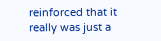reinforced that it really was just a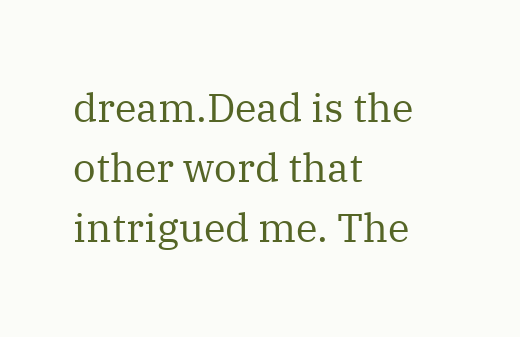dream.Dead is the other word that intrigued me. The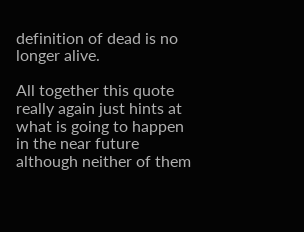definition of dead is no longer alive.

All together this quote really again just hints at what is going to happen in the near future although neither of them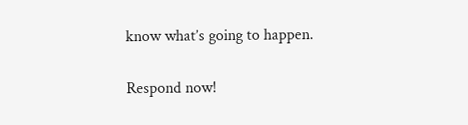know what’s going to happen.

Respond now!